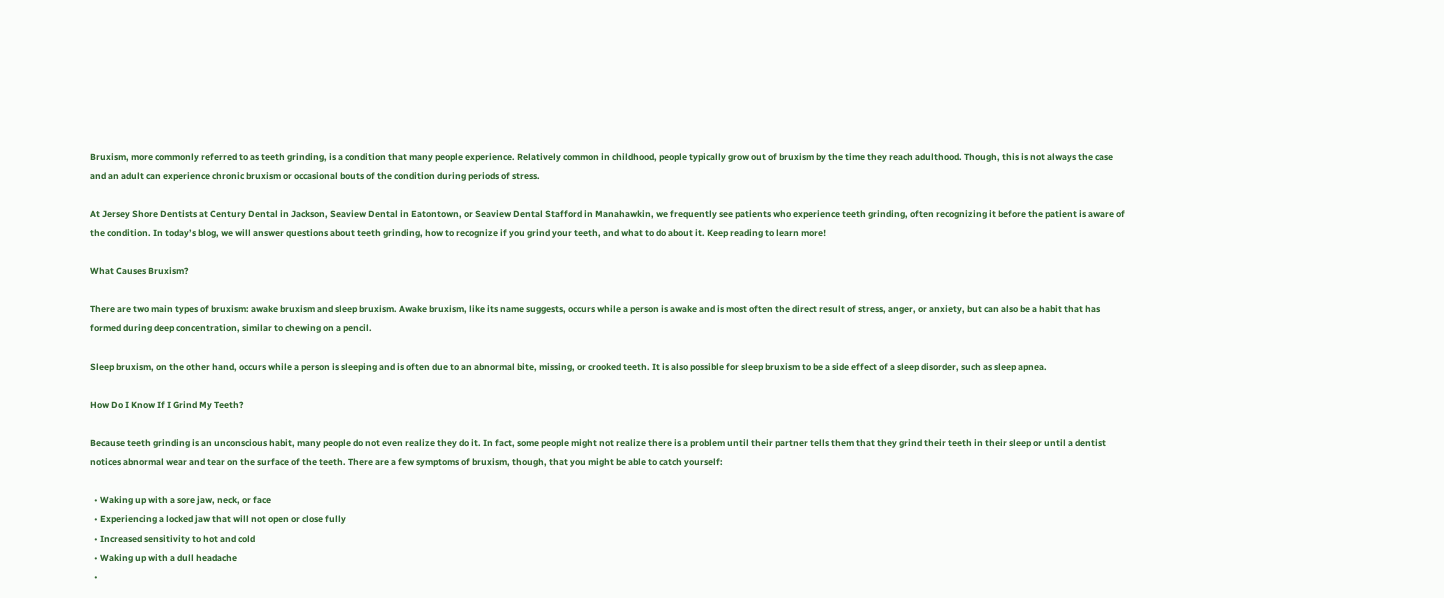Bruxism, more commonly referred to as teeth grinding, is a condition that many people experience. Relatively common in childhood, people typically grow out of bruxism by the time they reach adulthood. Though, this is not always the case and an adult can experience chronic bruxism or occasional bouts of the condition during periods of stress.

At Jersey Shore Dentists at Century Dental in Jackson, Seaview Dental in Eatontown, or Seaview Dental Stafford in Manahawkin, we frequently see patients who experience teeth grinding, often recognizing it before the patient is aware of the condition. In today’s blog, we will answer questions about teeth grinding, how to recognize if you grind your teeth, and what to do about it. Keep reading to learn more!

What Causes Bruxism?

There are two main types of bruxism: awake bruxism and sleep bruxism. Awake bruxism, like its name suggests, occurs while a person is awake and is most often the direct result of stress, anger, or anxiety, but can also be a habit that has formed during deep concentration, similar to chewing on a pencil.

Sleep bruxism, on the other hand, occurs while a person is sleeping and is often due to an abnormal bite, missing, or crooked teeth. It is also possible for sleep bruxism to be a side effect of a sleep disorder, such as sleep apnea.

How Do I Know If I Grind My Teeth?

Because teeth grinding is an unconscious habit, many people do not even realize they do it. In fact, some people might not realize there is a problem until their partner tells them that they grind their teeth in their sleep or until a dentist notices abnormal wear and tear on the surface of the teeth. There are a few symptoms of bruxism, though, that you might be able to catch yourself:

  • Waking up with a sore jaw, neck, or face
  • Experiencing a locked jaw that will not open or close fully
  • Increased sensitivity to hot and cold
  • Waking up with a dull headache
  •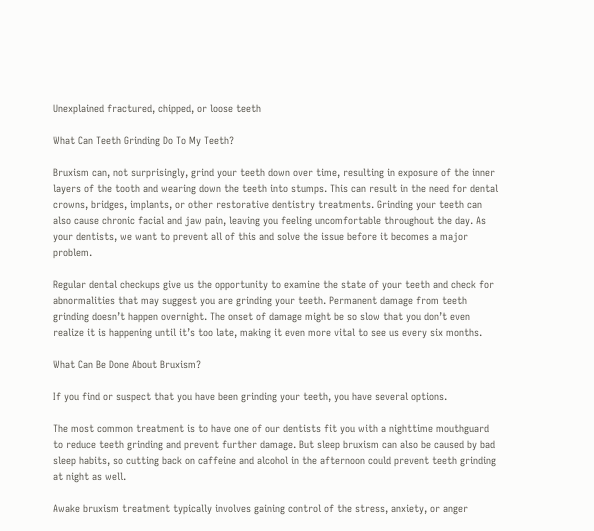Unexplained fractured, chipped, or loose teeth

What Can Teeth Grinding Do To My Teeth?

Bruxism can, not surprisingly, grind your teeth down over time, resulting in exposure of the inner layers of the tooth and wearing down the teeth into stumps. This can result in the need for dental crowns, bridges, implants, or other restorative dentistry treatments. Grinding your teeth can also cause chronic facial and jaw pain, leaving you feeling uncomfortable throughout the day. As your dentists, we want to prevent all of this and solve the issue before it becomes a major problem.

Regular dental checkups give us the opportunity to examine the state of your teeth and check for abnormalities that may suggest you are grinding your teeth. Permanent damage from teeth grinding doesn’t happen overnight. The onset of damage might be so slow that you don’t even realize it is happening until it’s too late, making it even more vital to see us every six months.

What Can Be Done About Bruxism?

If you find or suspect that you have been grinding your teeth, you have several options.

The most common treatment is to have one of our dentists fit you with a nighttime mouthguard to reduce teeth grinding and prevent further damage. But sleep bruxism can also be caused by bad sleep habits, so cutting back on caffeine and alcohol in the afternoon could prevent teeth grinding at night as well.

Awake bruxism treatment typically involves gaining control of the stress, anxiety, or anger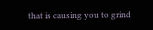that is causing you to grind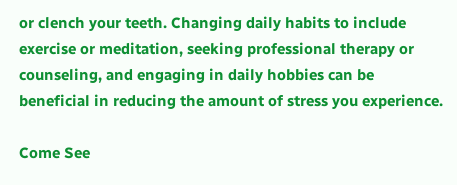or clench your teeth. Changing daily habits to include exercise or meditation, seeking professional therapy or counseling, and engaging in daily hobbies can be beneficial in reducing the amount of stress you experience.

Come See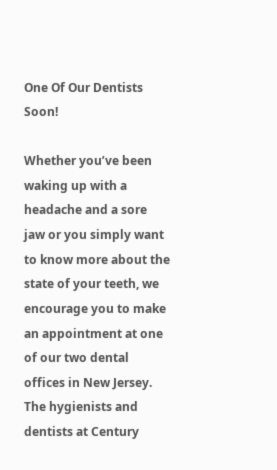One Of Our Dentists Soon!

Whether you’ve been waking up with a headache and a sore jaw or you simply want to know more about the state of your teeth, we encourage you to make an appointment at one of our two dental offices in New Jersey. The hygienists and dentists at Century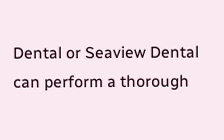Dental or Seaview Dental can perform a thorough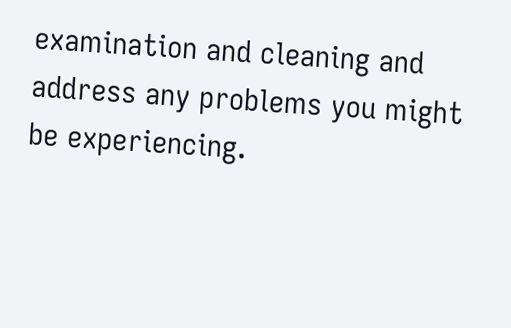examination and cleaning and address any problems you might be experiencing.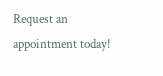Request an appointment today!